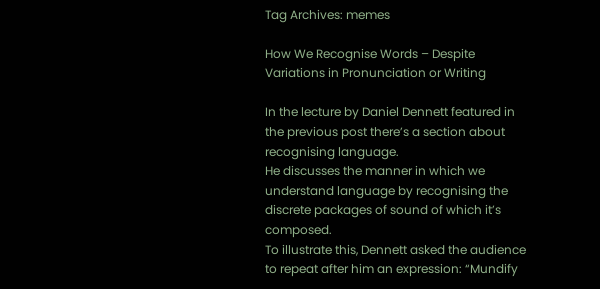Tag Archives: memes

How We Recognise Words – Despite Variations in Pronunciation or Writing

In the lecture by Daniel Dennett featured in the previous post there’s a section about recognising language.
He discusses the manner in which we understand language by recognising the discrete packages of sound of which it’s composed.
To illustrate this, Dennett asked the audience to repeat after him an expression: “Mundify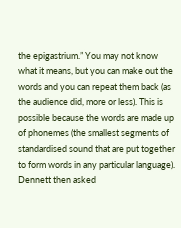the epigastrium.” You may not know what it means, but you can make out the words and you can repeat them back (as the audience did, more or less). This is possible because the words are made up of phonemes (the smallest segments of standardised sound that are put together to form words in any particular language). Dennett then asked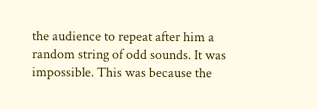the audience to repeat after him a random string of odd sounds. It was impossible. This was because the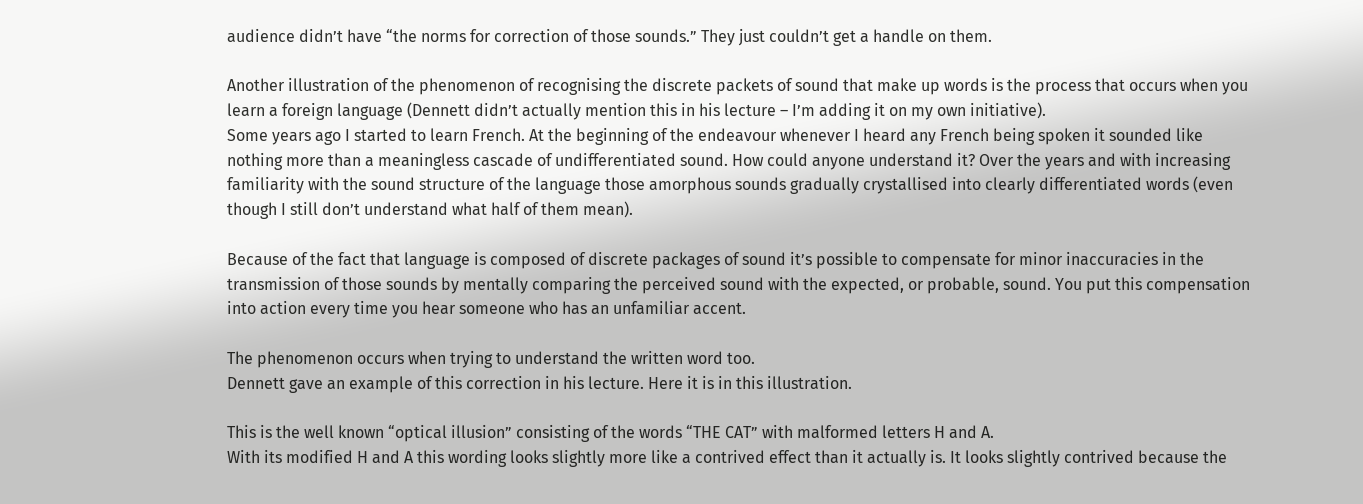audience didn’t have “the norms for correction of those sounds.” They just couldn’t get a handle on them.

Another illustration of the phenomenon of recognising the discrete packets of sound that make up words is the process that occurs when you learn a foreign language (Dennett didn’t actually mention this in his lecture – I’m adding it on my own initiative).
Some years ago I started to learn French. At the beginning of the endeavour whenever I heard any French being spoken it sounded like nothing more than a meaningless cascade of undifferentiated sound. How could anyone understand it? Over the years and with increasing familiarity with the sound structure of the language those amorphous sounds gradually crystallised into clearly differentiated words (even though I still don’t understand what half of them mean).

Because of the fact that language is composed of discrete packages of sound it’s possible to compensate for minor inaccuracies in the transmission of those sounds by mentally comparing the perceived sound with the expected, or probable, sound. You put this compensation into action every time you hear someone who has an unfamiliar accent.

The phenomenon occurs when trying to understand the written word too.
Dennett gave an example of this correction in his lecture. Here it is in this illustration.

This is the well known “optical illusion” consisting of the words “THE CAT” with malformed letters H and A.
With its modified H and A this wording looks slightly more like a contrived effect than it actually is. It looks slightly contrived because the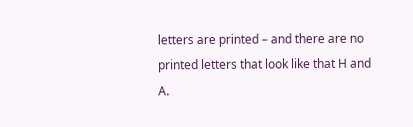letters are printed – and there are no printed letters that look like that H and A.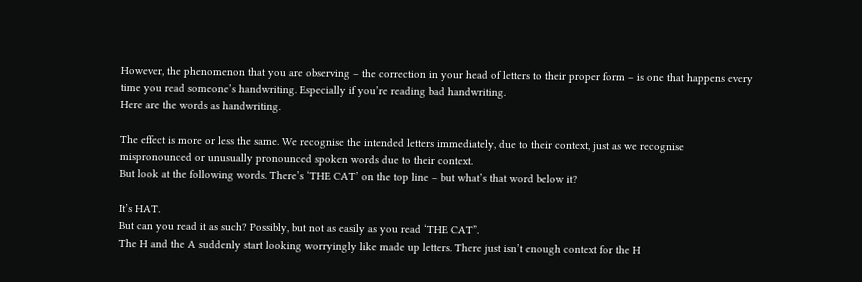However, the phenomenon that you are observing – the correction in your head of letters to their proper form – is one that happens every time you read someone’s handwriting. Especially if you’re reading bad handwriting.
Here are the words as handwriting.

The effect is more or less the same. We recognise the intended letters immediately, due to their context, just as we recognise mispronounced or unusually pronounced spoken words due to their context.
But look at the following words. There’s ‘THE CAT’ on the top line – but what’s that word below it?

It’s HAT.
But can you read it as such? Possibly, but not as easily as you read ‘THE CAT”.
The H and the A suddenly start looking worryingly like made up letters. There just isn’t enough context for the H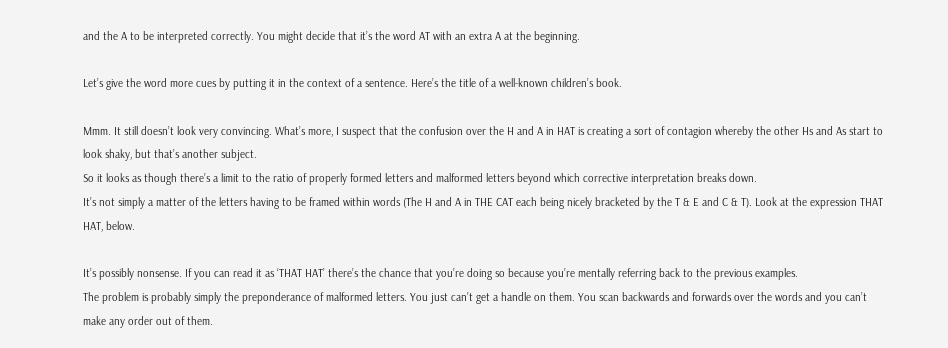and the A to be interpreted correctly. You might decide that it’s the word AT with an extra A at the beginning.

Let’s give the word more cues by putting it in the context of a sentence. Here’s the title of a well-known children’s book.

Mmm. It still doesn’t look very convincing. What’s more, I suspect that the confusion over the H and A in HAT is creating a sort of contagion whereby the other Hs and As start to look shaky, but that’s another subject.
So it looks as though there’s a limit to the ratio of properly formed letters and malformed letters beyond which corrective interpretation breaks down.
It’s not simply a matter of the letters having to be framed within words (The H and A in THE CAT each being nicely bracketed by the T & E and C & T). Look at the expression THAT HAT, below.

It’s possibly nonsense. If you can read it as ‘THAT HAT’ there’s the chance that you’re doing so because you’re mentally referring back to the previous examples.
The problem is probably simply the preponderance of malformed letters. You just can’t get a handle on them. You scan backwards and forwards over the words and you can’t make any order out of them.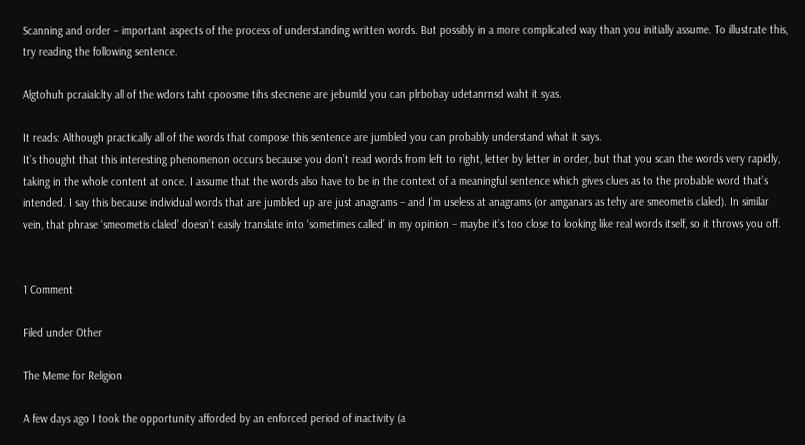Scanning and order – important aspects of the process of understanding written words. But possibly in a more complicated way than you initially assume. To illustrate this, try reading the following sentence.

Algtohuh pcraialclty all of the wdors taht cpoosme tihs stecnene are jebumld you can plrbobay udetanrnsd waht it syas.

It reads: Although practically all of the words that compose this sentence are jumbled you can probably understand what it says.
It’s thought that this interesting phenomenon occurs because you don’t read words from left to right, letter by letter in order, but that you scan the words very rapidly, taking in the whole content at once. I assume that the words also have to be in the context of a meaningful sentence which gives clues as to the probable word that’s intended. I say this because individual words that are jumbled up are just anagrams – and I’m useless at anagrams (or amganars as tehy are smeometis claled). In similar vein, that phrase ‘smeometis claled’ doesn’t easily translate into ‘sometimes called’ in my opinion – maybe it’s too close to looking like real words itself, so it throws you off.


1 Comment

Filed under Other

The Meme for Religion

A few days ago I took the opportunity afforded by an enforced period of inactivity (a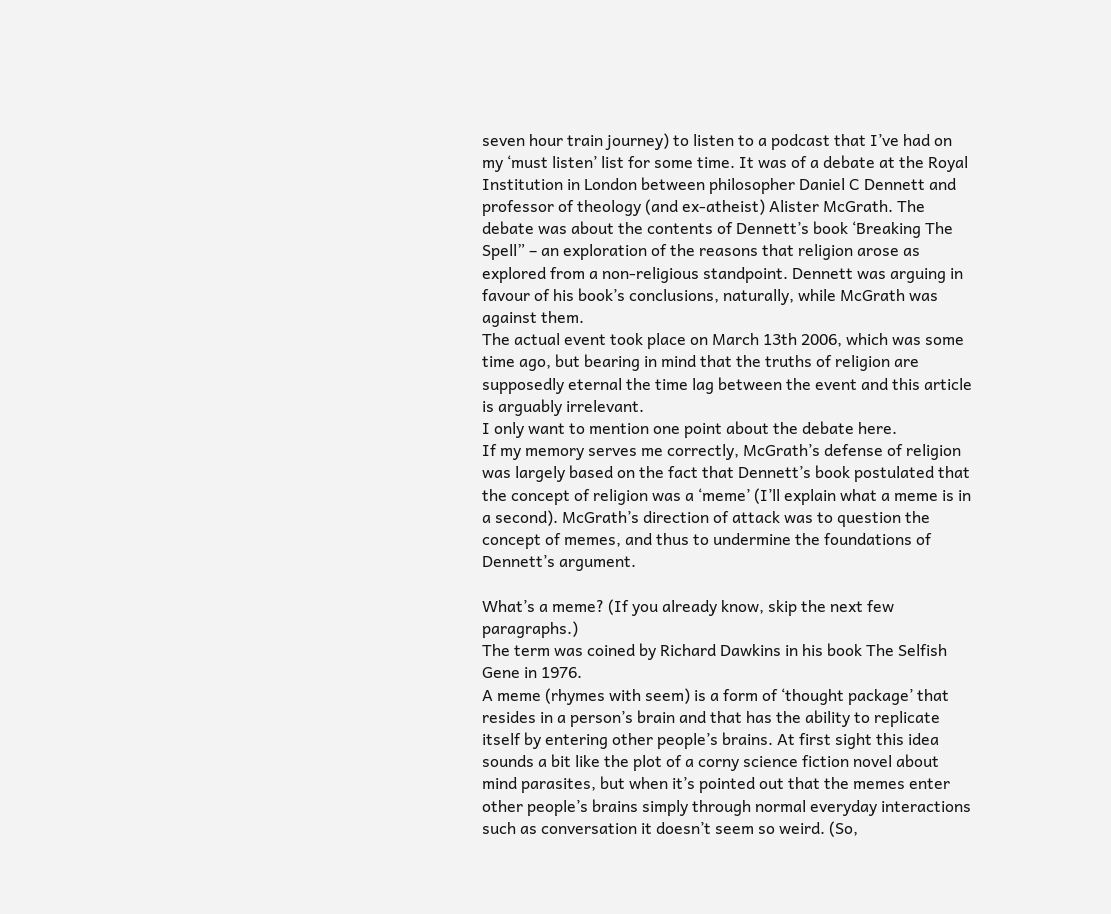seven hour train journey) to listen to a podcast that I’ve had on my ‘must listen’ list for some time. It was of a debate at the Royal Institution in London between philosopher Daniel C Dennett and professor of theology (and ex-atheist) Alister McGrath. The debate was about the contents of Dennett’s book ‘Breaking The Spell” – an exploration of the reasons that religion arose as explored from a non-religious standpoint. Dennett was arguing in favour of his book’s conclusions, naturally, while McGrath was against them.
The actual event took place on March 13th 2006, which was some time ago, but bearing in mind that the truths of religion are supposedly eternal the time lag between the event and this article is arguably irrelevant.
I only want to mention one point about the debate here.
If my memory serves me correctly, McGrath’s defense of religion was largely based on the fact that Dennett’s book postulated that the concept of religion was a ‘meme’ (I’ll explain what a meme is in a second). McGrath’s direction of attack was to question the concept of memes, and thus to undermine the foundations of Dennett’s argument.

What’s a meme? (If you already know, skip the next few paragraphs.)
The term was coined by Richard Dawkins in his book The Selfish Gene in 1976.
A meme (rhymes with seem) is a form of ‘thought package’ that resides in a person’s brain and that has the ability to replicate itself by entering other people’s brains. At first sight this idea sounds a bit like the plot of a corny science fiction novel about mind parasites, but when it’s pointed out that the memes enter other people’s brains simply through normal everyday interactions such as conversation it doesn’t seem so weird. (So,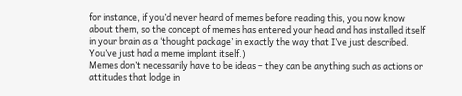for instance, if you’d never heard of memes before reading this, you now know about them, so the concept of memes has entered your head and has installed itself in your brain as a ‘thought package’ in exactly the way that I’ve just described. You’ve just had a meme implant itself.)
Memes don’t necessarily have to be ideas – they can be anything such as actions or attitudes that lodge in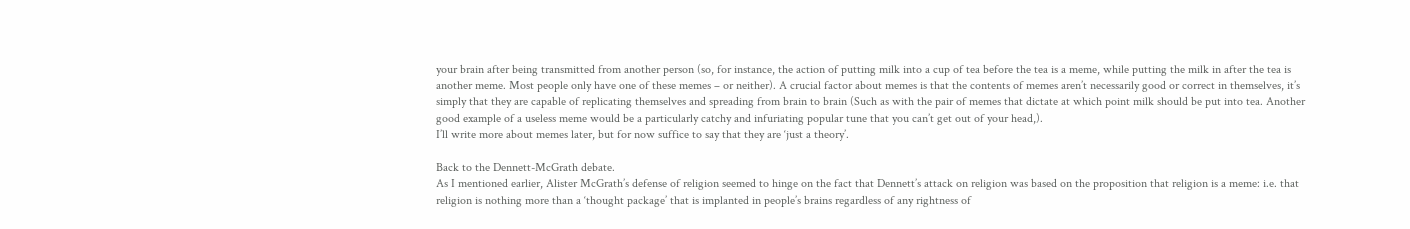your brain after being transmitted from another person (so, for instance, the action of putting milk into a cup of tea before the tea is a meme, while putting the milk in after the tea is another meme. Most people only have one of these memes – or neither). A crucial factor about memes is that the contents of memes aren’t necessarily good or correct in themselves, it’s simply that they are capable of replicating themselves and spreading from brain to brain (Such as with the pair of memes that dictate at which point milk should be put into tea. Another good example of a useless meme would be a particularly catchy and infuriating popular tune that you can’t get out of your head,).
I’ll write more about memes later, but for now suffice to say that they are ‘just a theory’.

Back to the Dennett-McGrath debate.
As I mentioned earlier, Alister McGrath’s defense of religion seemed to hinge on the fact that Dennett’s attack on religion was based on the proposition that religion is a meme: i.e. that religion is nothing more than a ‘thought package’ that is implanted in people’s brains regardless of any rightness of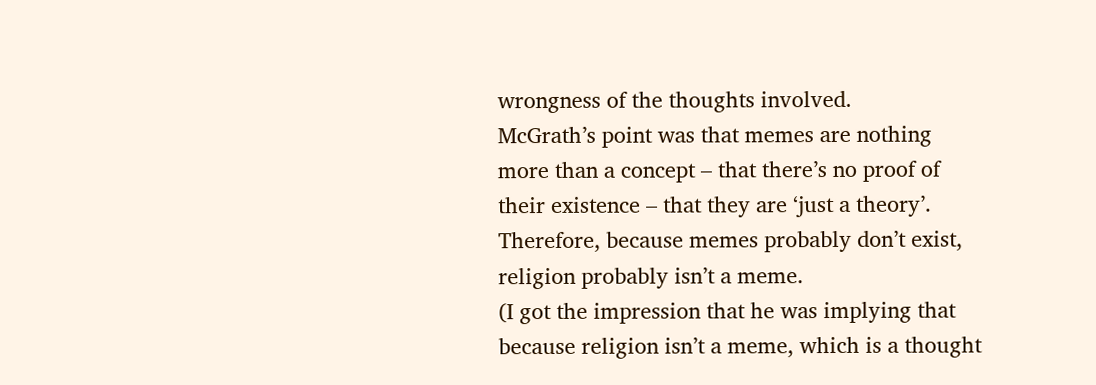wrongness of the thoughts involved.
McGrath’s point was that memes are nothing more than a concept – that there’s no proof of their existence – that they are ‘just a theory’. Therefore, because memes probably don’t exist, religion probably isn’t a meme.
(I got the impression that he was implying that because religion isn’t a meme, which is a thought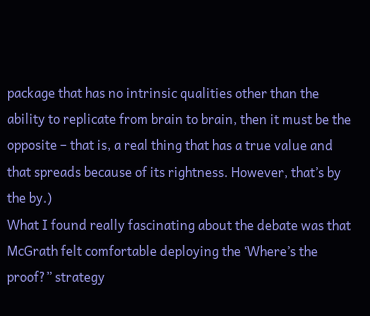package that has no intrinsic qualities other than the ability to replicate from brain to brain, then it must be the opposite – that is, a real thing that has a true value and that spreads because of its rightness. However, that’s by the by.)
What I found really fascinating about the debate was that McGrath felt comfortable deploying the ‘Where’s the proof?” strategy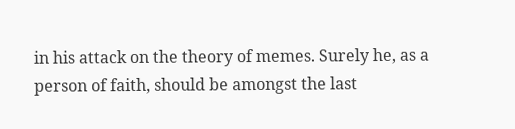in his attack on the theory of memes. Surely he, as a person of faith, should be amongst the last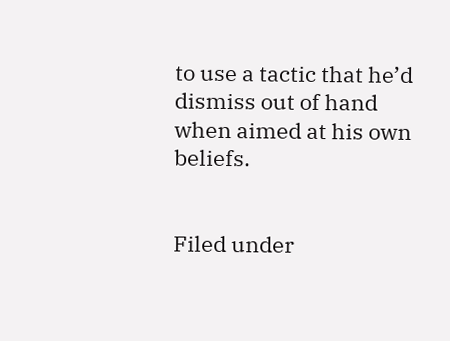to use a tactic that he’d dismiss out of hand when aimed at his own beliefs.


Filed under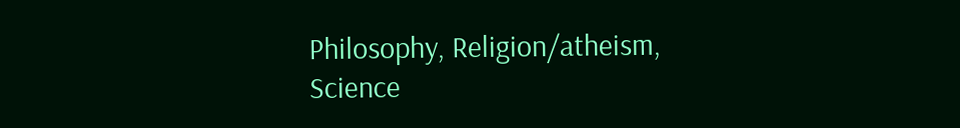Philosophy, Religion/atheism, Science